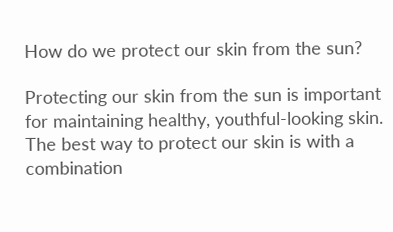How do we protect our skin from the sun?

Protecting our skin from the sun is important for maintaining healthy, youthful-looking skin. The best way to protect our skin is with a combination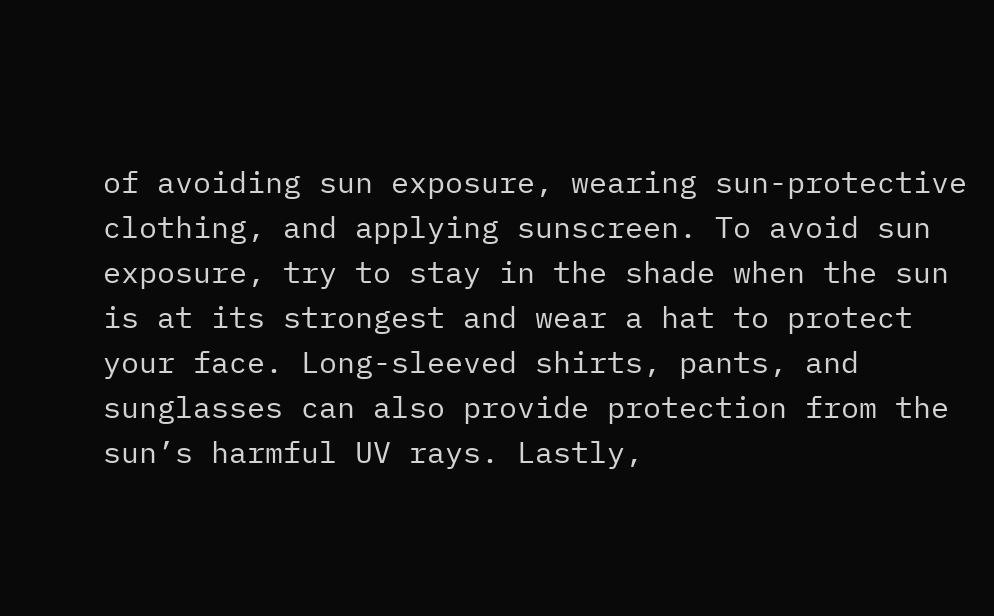of avoiding sun exposure, wearing sun-protective clothing, and applying sunscreen. To avoid sun exposure, try to stay in the shade when the sun is at its strongest and wear a hat to protect your face. Long-sleeved shirts, pants, and sunglasses can also provide protection from the sun’s harmful UV rays. Lastly,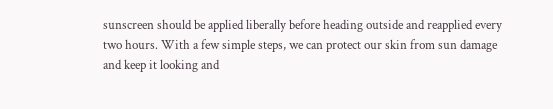sunscreen should be applied liberally before heading outside and reapplied every two hours. With a few simple steps, we can protect our skin from sun damage and keep it looking and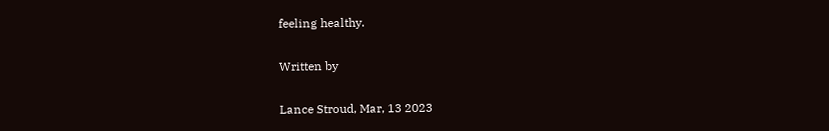feeling healthy.

Written by

Lance Stroud, Mar, 13 2023